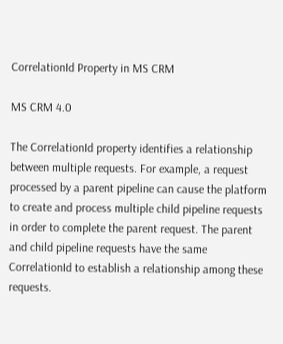CorrelationId Property in MS CRM

MS CRM 4.0

The CorrelationId property identifies a relationship between multiple requests. For example, a request processed by a parent pipeline can cause the platform to create and process multiple child pipeline requests in order to complete the parent request. The parent and child pipeline requests have the same CorrelationId to establish a relationship among these requests.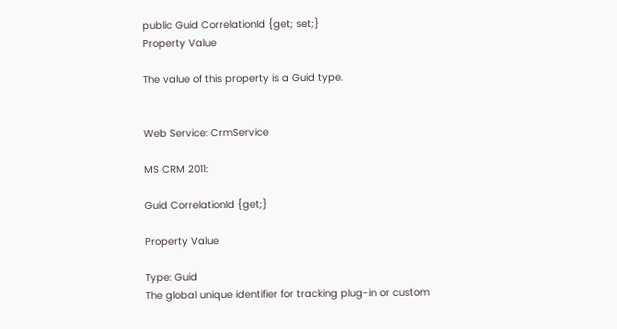public Guid CorrelationId {get; set;}
Property Value

The value of this property is a Guid type.


Web Service: CrmService

MS CRM 2011:

Guid CorrelationId {get;}

Property Value

Type: Guid
The global unique identifier for tracking plug-in or custom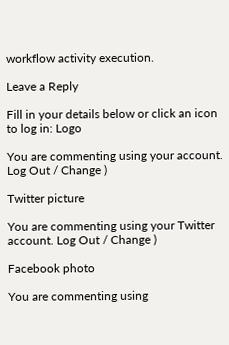workflow activity execution.

Leave a Reply

Fill in your details below or click an icon to log in: Logo

You are commenting using your account. Log Out / Change )

Twitter picture

You are commenting using your Twitter account. Log Out / Change )

Facebook photo

You are commenting using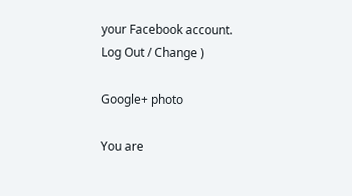your Facebook account. Log Out / Change )

Google+ photo

You are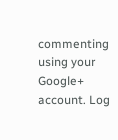commenting using your Google+ account. Log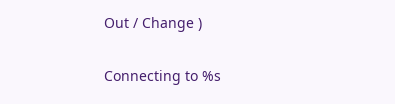Out / Change )

Connecting to %s